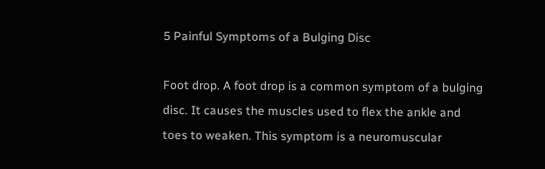5 Painful Symptoms of a Bulging Disc

Foot drop. A foot drop is a common symptom of a bulging disc. It causes the muscles used to flex the ankle and toes to weaken. This symptom is a neuromuscular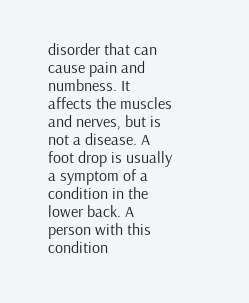disorder that can cause pain and numbness. It affects the muscles and nerves, but is not a disease. A foot drop is usually a symptom of a condition in the lower back. A person with this condition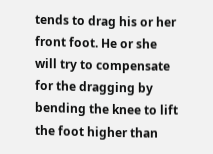tends to drag his or her front foot. He or she will try to compensate for the dragging by bending the knee to lift the foot higher than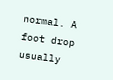normal. A foot drop usually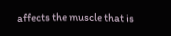affects the muscle that is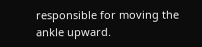responsible for moving the ankle upward.